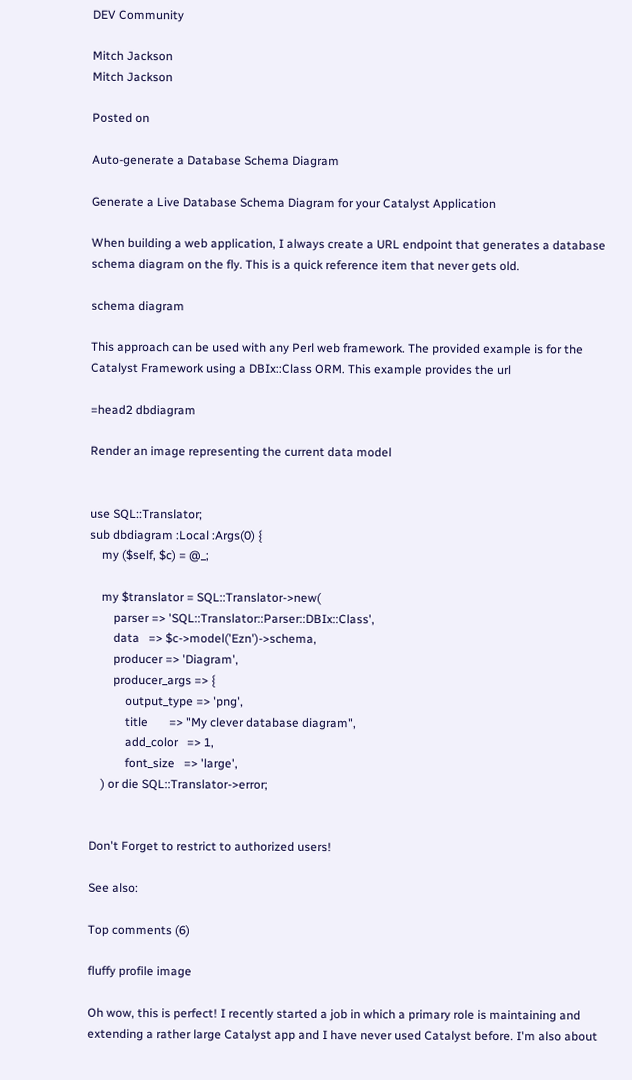DEV Community

Mitch Jackson
Mitch Jackson

Posted on

Auto-generate a Database Schema Diagram

Generate a Live Database Schema Diagram for your Catalyst Application

When building a web application, I always create a URL endpoint that generates a database schema diagram on the fly. This is a quick reference item that never gets old.

schema diagram

This approach can be used with any Perl web framework. The provided example is for the Catalyst Framework using a DBIx::Class ORM. This example provides the url

=head2 dbdiagram

Render an image representing the current data model


use SQL::Translator;
sub dbdiagram :Local :Args(0) {
    my ($self, $c) = @_;

    my $translator = SQL::Translator->new(
        parser => 'SQL::Translator::Parser::DBIx::Class',
        data   => $c->model('Ezn')->schema,
        producer => 'Diagram',
        producer_args => {
            output_type => 'png',
            title       => "My clever database diagram",
            add_color   => 1,
            font_size   => 'large',
    ) or die SQL::Translator->error;


Don't Forget to restrict to authorized users!

See also:

Top comments (6)

fluffy profile image

Oh wow, this is perfect! I recently started a job in which a primary role is maintaining and extending a rather large Catalyst app and I have never used Catalyst before. I'm also about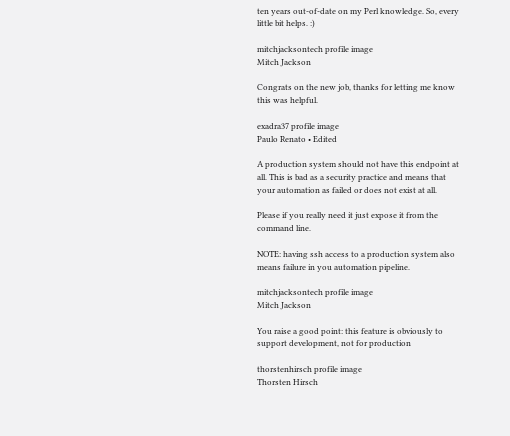ten years out-of-date on my Perl knowledge. So, every little bit helps. :)

mitchjacksontech profile image
Mitch Jackson

Congrats on the new job, thanks for letting me know this was helpful.

exadra37 profile image
Paulo Renato • Edited

A production system should not have this endpoint at all. This is bad as a security practice and means that your automation as failed or does not exist at all.

Please if you really need it just expose it from the command line.

NOTE: having ssh access to a production system also means failure in you automation pipeline.

mitchjacksontech profile image
Mitch Jackson

You raise a good point: this feature is obviously to support development, not for production

thorstenhirsch profile image
Thorsten Hirsch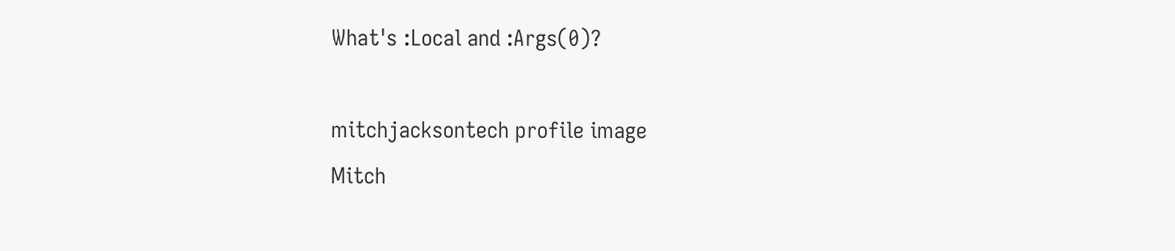What's :Local and :Args(0)?

mitchjacksontech profile image
Mitch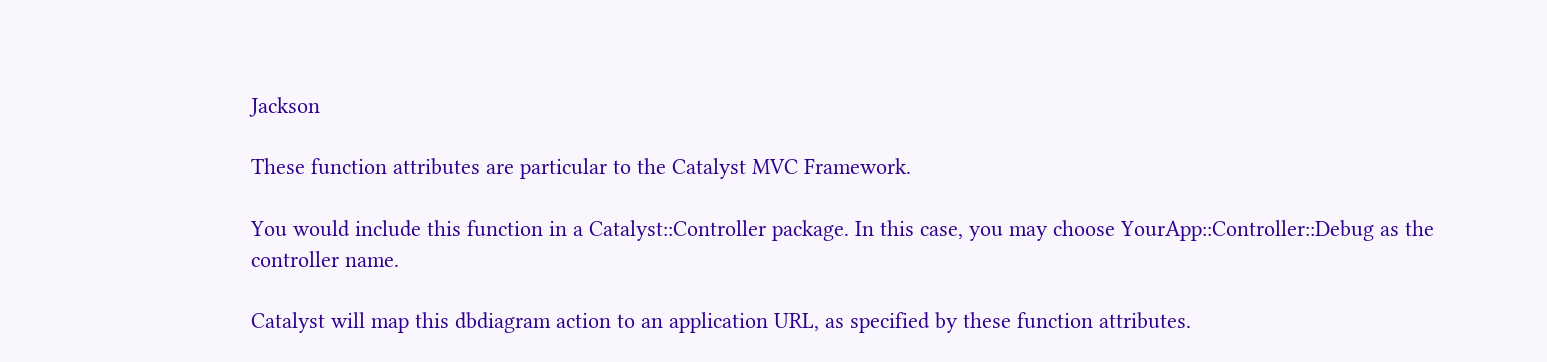Jackson

These function attributes are particular to the Catalyst MVC Framework.

You would include this function in a Catalyst::Controller package. In this case, you may choose YourApp::Controller::Debug as the controller name.

Catalyst will map this dbdiagram action to an application URL, as specified by these function attributes.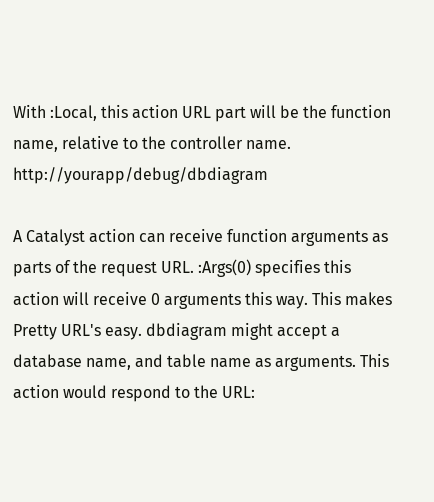With :Local, this action URL part will be the function name, relative to the controller name. http://yourapp/debug/dbdiagram

A Catalyst action can receive function arguments as parts of the request URL. :Args(0) specifies this action will receive 0 arguments this way. This makes Pretty URL's easy. dbdiagram might accept a database name, and table name as arguments. This action would respond to the URL: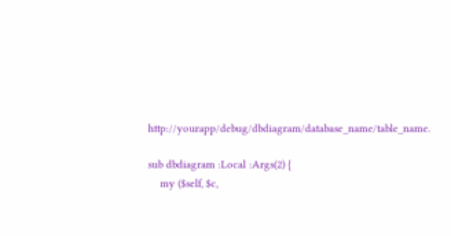http://yourapp/debug/dbdiagram/database_name/table_name.

sub dbdiagram :Local :Args(2) {
    my ($self, $c,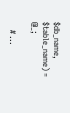$db_name, $table_name) = @_;

    # ...